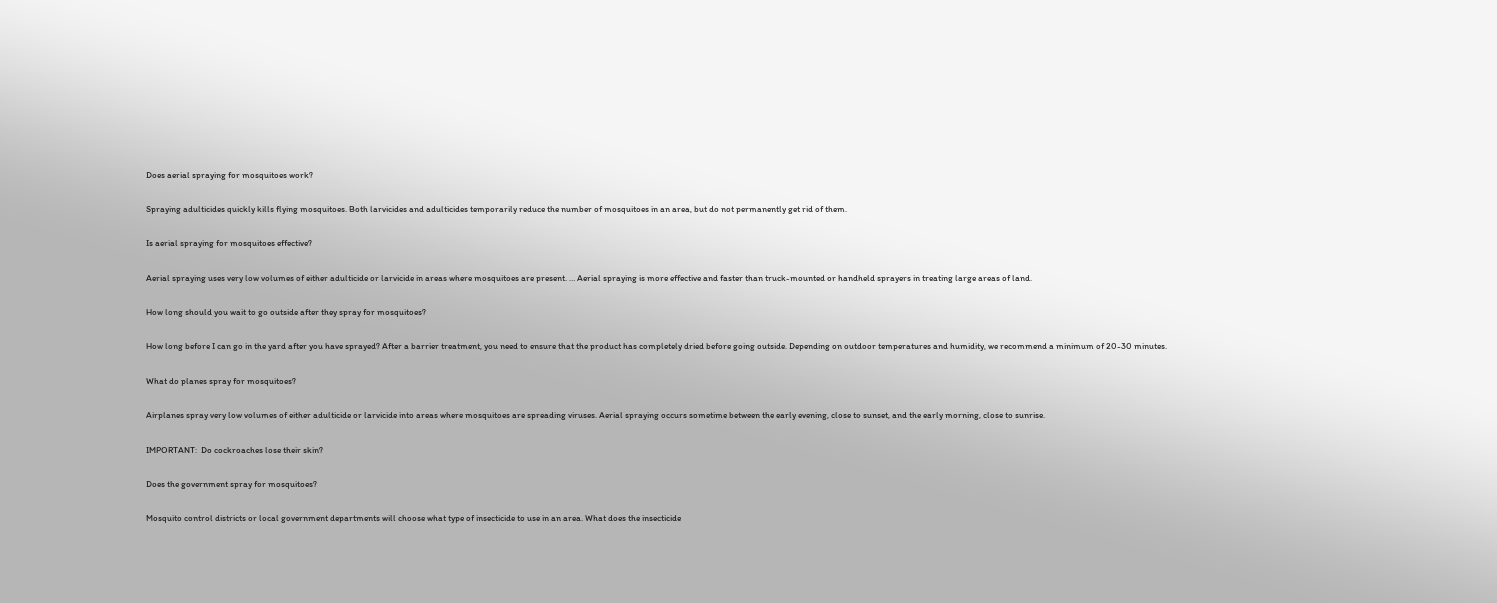Does aerial spraying for mosquitoes work?

Spraying adulticides quickly kills flying mosquitoes. Both larvicides and adulticides temporarily reduce the number of mosquitoes in an area, but do not permanently get rid of them.

Is aerial spraying for mosquitoes effective?

Aerial spraying uses very low volumes of either adulticide or larvicide in areas where mosquitoes are present. … Aerial spraying is more effective and faster than truck-mounted or handheld sprayers in treating large areas of land.

How long should you wait to go outside after they spray for mosquitoes?

How long before I can go in the yard after you have sprayed? After a barrier treatment, you need to ensure that the product has completely dried before going outside. Depending on outdoor temperatures and humidity, we recommend a minimum of 20-30 minutes.

What do planes spray for mosquitoes?

Airplanes spray very low volumes of either adulticide or larvicide into areas where mosquitoes are spreading viruses. Aerial spraying occurs sometime between the early evening, close to sunset, and the early morning, close to sunrise.

IMPORTANT:  Do cockroaches lose their skin?

Does the government spray for mosquitoes?

Mosquito control districts or local government departments will choose what type of insecticide to use in an area. What does the insecticide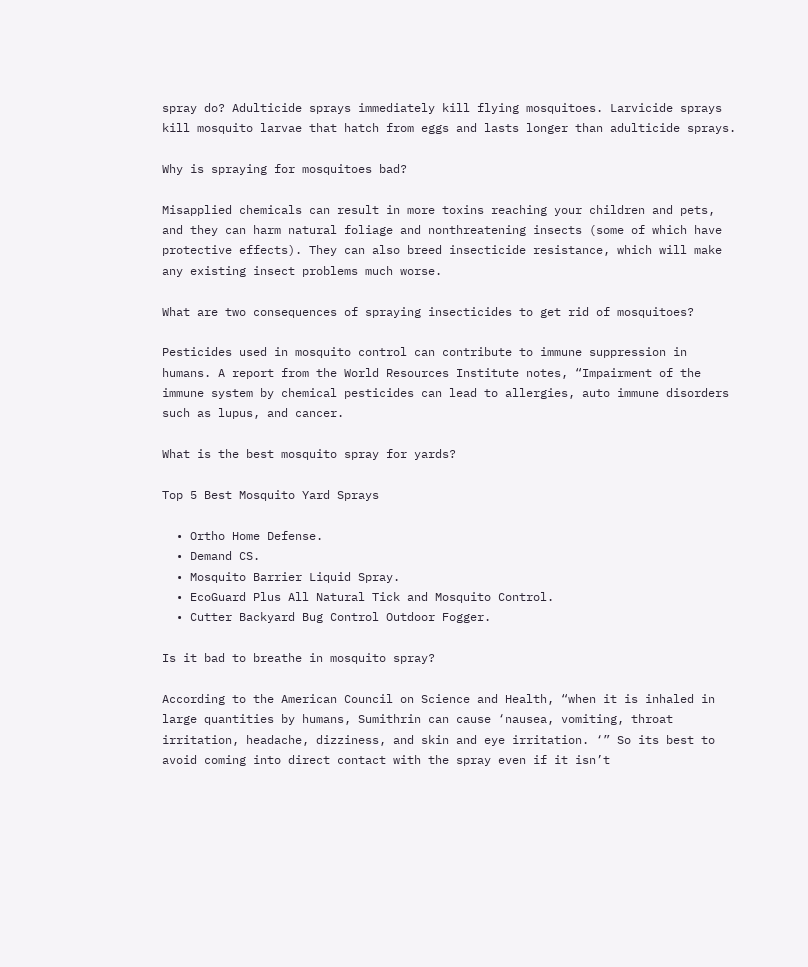spray do? Adulticide sprays immediately kill flying mosquitoes. Larvicide sprays kill mosquito larvae that hatch from eggs and lasts longer than adulticide sprays.

Why is spraying for mosquitoes bad?

Misapplied chemicals can result in more toxins reaching your children and pets, and they can harm natural foliage and nonthreatening insects (some of which have protective effects). They can also breed insecticide resistance, which will make any existing insect problems much worse.

What are two consequences of spraying insecticides to get rid of mosquitoes?

Pesticides used in mosquito control can contribute to immune suppression in humans. A report from the World Resources Institute notes, “Impairment of the immune system by chemical pesticides can lead to allergies, auto immune disorders such as lupus, and cancer.

What is the best mosquito spray for yards?

Top 5 Best Mosquito Yard Sprays

  • Ortho Home Defense.
  • Demand CS.
  • Mosquito Barrier Liquid Spray.
  • EcoGuard Plus All Natural Tick and Mosquito Control.
  • Cutter Backyard Bug Control Outdoor Fogger.

Is it bad to breathe in mosquito spray?

According to the American Council on Science and Health, “when it is inhaled in large quantities by humans, Sumithrin can cause ‘nausea, vomiting, throat irritation, headache, dizziness, and skin and eye irritation. ‘” So its best to avoid coming into direct contact with the spray even if it isn’t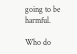going to be harmful.

Who do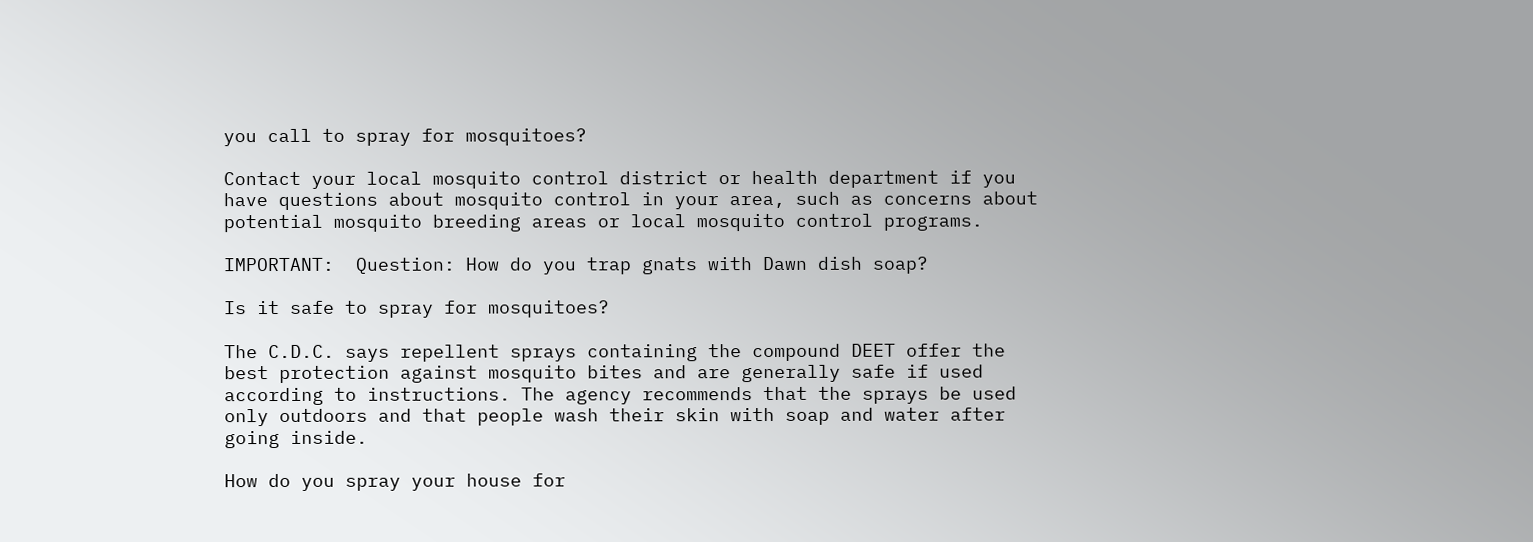you call to spray for mosquitoes?

Contact your local mosquito control district or health department if you have questions about mosquito control in your area, such as concerns about potential mosquito breeding areas or local mosquito control programs.

IMPORTANT:  Question: How do you trap gnats with Dawn dish soap?

Is it safe to spray for mosquitoes?

The C.D.C. says repellent sprays containing the compound DEET offer the best protection against mosquito bites and are generally safe if used according to instructions. The agency recommends that the sprays be used only outdoors and that people wash their skin with soap and water after going inside.

How do you spray your house for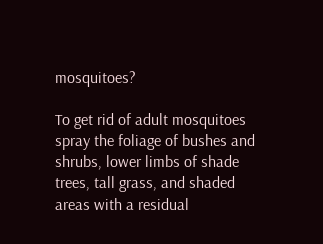mosquitoes?

To get rid of adult mosquitoes spray the foliage of bushes and shrubs, lower limbs of shade trees, tall grass, and shaded areas with a residual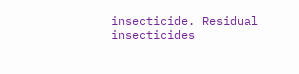insecticide. Residual insecticides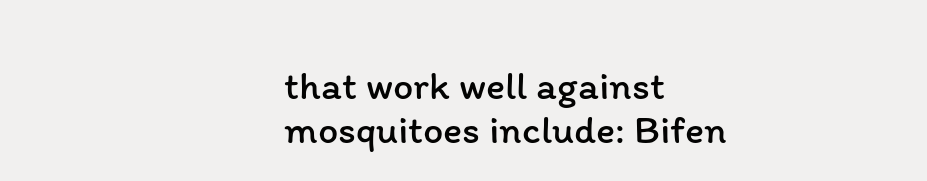that work well against mosquitoes include: Bifen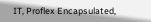IT, Proflex Encapsulated,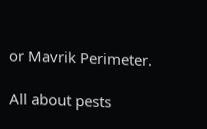or Mavrik Perimeter.

All about pests